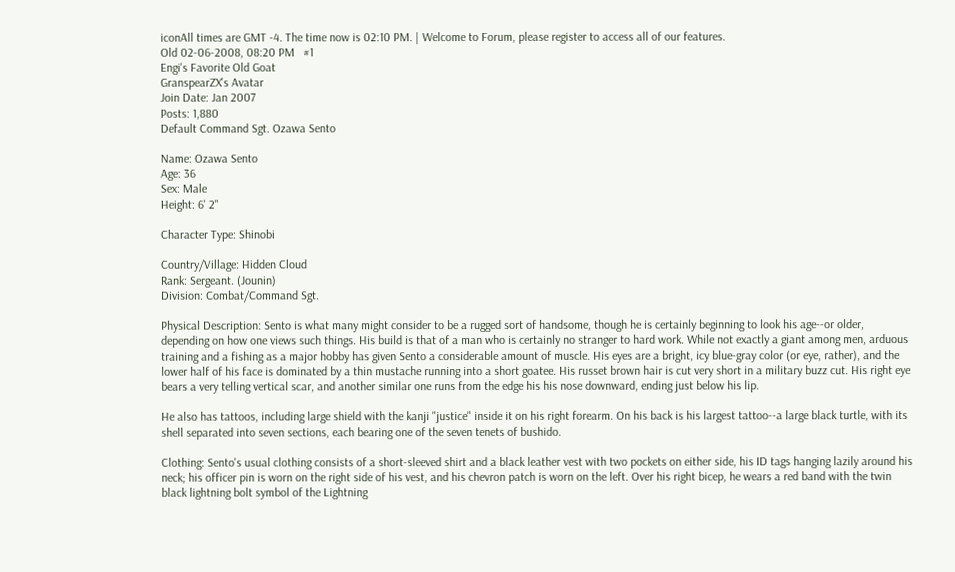iconAll times are GMT -4. The time now is 02:10 PM. | Welcome to Forum, please register to access all of our features.
Old 02-06-2008, 08:20 PM   #1
Engi's Favorite Old Goat
GranspearZX's Avatar
Join Date: Jan 2007
Posts: 1,880
Default Command Sgt. Ozawa Sento

Name: Ozawa Sento
Age: 36
Sex: Male
Height: 6' 2"

Character Type: Shinobi

Country/Village: Hidden Cloud
Rank: Sergeant. (Jounin)
Division: Combat/Command Sgt.

Physical Description: Sento is what many might consider to be a rugged sort of handsome, though he is certainly beginning to look his age--or older, depending on how one views such things. His build is that of a man who is certainly no stranger to hard work. While not exactly a giant among men, arduous training and a fishing as a major hobby has given Sento a considerable amount of muscle. His eyes are a bright, icy blue-gray color (or eye, rather), and the lower half of his face is dominated by a thin mustache running into a short goatee. His russet brown hair is cut very short in a military buzz cut. His right eye bears a very telling vertical scar, and another similar one runs from the edge his his nose downward, ending just below his lip.

He also has tattoos, including large shield with the kanji "justice" inside it on his right forearm. On his back is his largest tattoo--a large black turtle, with its shell separated into seven sections, each bearing one of the seven tenets of bushido.

Clothing: Sento's usual clothing consists of a short-sleeved shirt and a black leather vest with two pockets on either side, his ID tags hanging lazily around his neck; his officer pin is worn on the right side of his vest, and his chevron patch is worn on the left. Over his right bicep, he wears a red band with the twin black lightning bolt symbol of the Lightning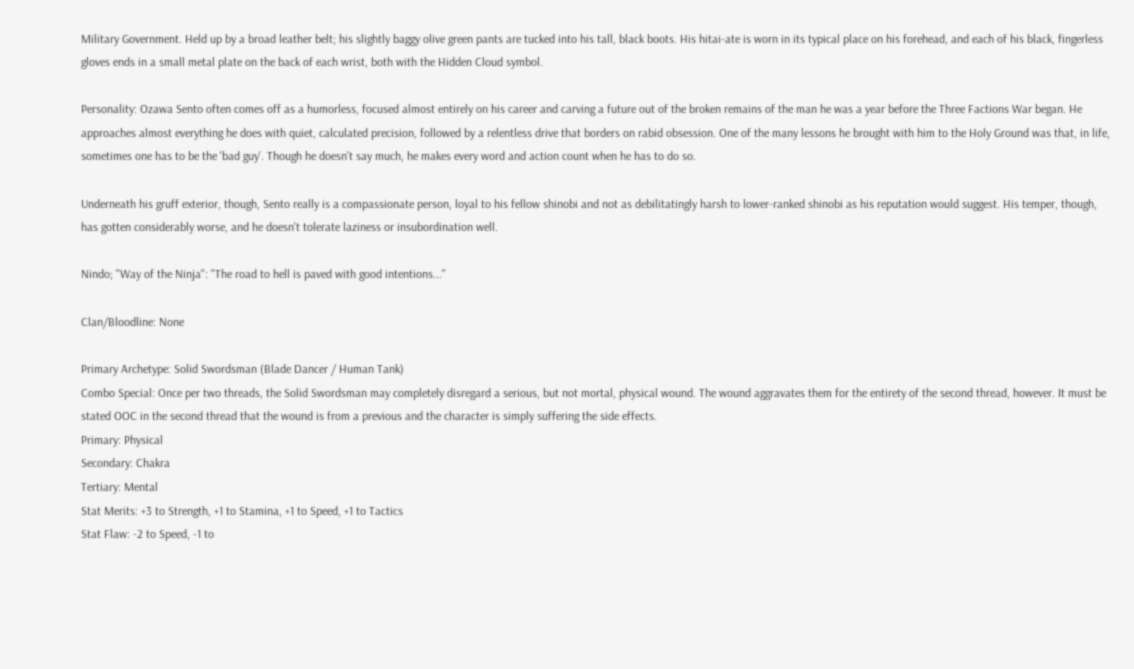Military Government. Held up by a broad leather belt; his slightly baggy olive green pants are tucked into his tall, black boots. His hitai-ate is worn in its typical place on his forehead, and each of his black, fingerless gloves ends in a small metal plate on the back of each wrist, both with the Hidden Cloud symbol.

Personality: Ozawa Sento often comes off as a humorless, focused almost entirely on his career and carving a future out of the broken remains of the man he was a year before the Three Factions War began. He approaches almost everything he does with quiet, calculated precision, followed by a relentless drive that borders on rabid obsession. One of the many lessons he brought with him to the Holy Ground was that, in life, sometimes one has to be the 'bad guy'. Though he doesn't say much, he makes every word and action count when he has to do so.

Underneath his gruff exterior, though, Sento really is a compassionate person, loyal to his fellow shinobi and not as debilitatingly harsh to lower-ranked shinobi as his reputation would suggest. His temper, though, has gotten considerably worse, and he doesn't tolerate laziness or insubordination well.

Nindo; "Way of the Ninja": "The road to hell is paved with good intentions..."

Clan/Bloodline: None

Primary Archetype: Solid Swordsman (Blade Dancer / Human Tank)
Combo Special: Once per two threads, the Solid Swordsman may completely disregard a serious, but not mortal, physical wound. The wound aggravates them for the entirety of the second thread, however. It must be stated OOC in the second thread that the wound is from a previous and the character is simply suffering the side effects.
Primary: Physical
Secondary: Chakra
Tertiary: Mental
Stat Merits: +3 to Strength, +1 to Stamina, +1 to Speed, +1 to Tactics
Stat Flaw: -2 to Speed, -1 to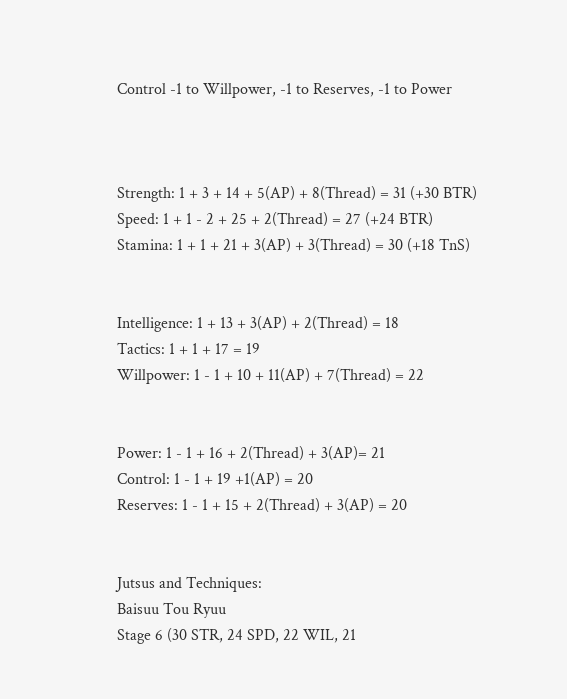Control -1 to Willpower, -1 to Reserves, -1 to Power



Strength: 1 + 3 + 14 + 5(AP) + 8(Thread) = 31 (+30 BTR)
Speed: 1 + 1 - 2 + 25 + 2(Thread) = 27 (+24 BTR)
Stamina: 1 + 1 + 21 + 3(AP) + 3(Thread) = 30 (+18 TnS)


Intelligence: 1 + 13 + 3(AP) + 2(Thread) = 18
Tactics: 1 + 1 + 17 = 19
Willpower: 1 - 1 + 10 + 11(AP) + 7(Thread) = 22


Power: 1 - 1 + 16 + 2(Thread) + 3(AP)= 21
Control: 1 - 1 + 19 +1(AP) = 20
Reserves: 1 - 1 + 15 + 2(Thread) + 3(AP) = 20


Jutsus and Techniques:
Baisuu Tou Ryuu
Stage 6 (30 STR, 24 SPD, 22 WIL, 21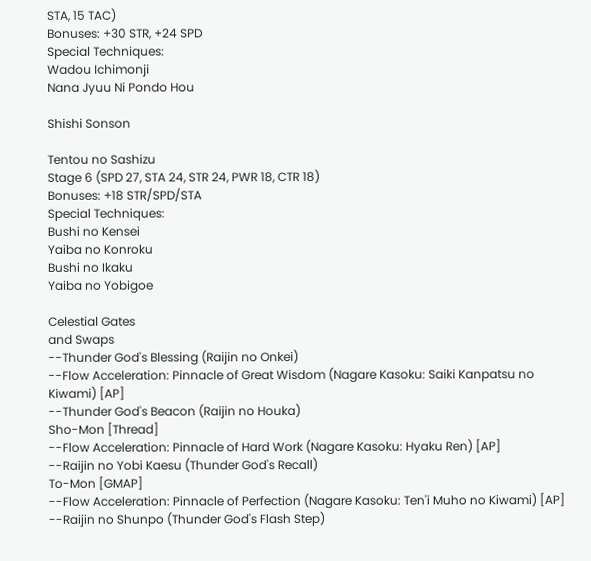STA, 15 TAC)
Bonuses: +30 STR, +24 SPD
Special Techniques:
Wadou Ichimonji
Nana Jyuu Ni Pondo Hou

Shishi Sonson

Tentou no Sashizu
Stage 6 (SPD 27, STA 24, STR 24, PWR 18, CTR 18)
Bonuses: +18 STR/SPD/STA
Special Techniques:
Bushi no Kensei
Yaiba no Konroku
Bushi no Ikaku
Yaiba no Yobigoe

Celestial Gates
and Swaps
--Thunder God's Blessing (Raijin no Onkei)
--Flow Acceleration: Pinnacle of Great Wisdom (Nagare Kasoku: Saiki Kanpatsu no Kiwami) [AP]
--Thunder God's Beacon (Raijin no Houka)
Sho-Mon [Thread]
--Flow Acceleration: Pinnacle of Hard Work (Nagare Kasoku: Hyaku Ren) [AP]
--Raijin no Yobi Kaesu (Thunder God's Recall)
To-Mon [GMAP]
--Flow Acceleration: Pinnacle of Perfection (Nagare Kasoku: Ten'i Muho no Kiwami) [AP]
--Raijin no Shunpo (Thunder God's Flash Step)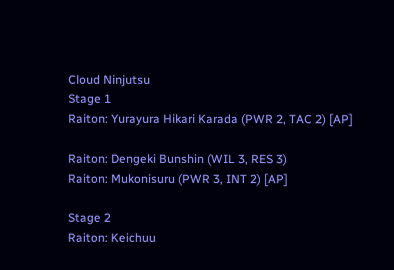Cloud Ninjutsu
Stage 1
Raiton: Yurayura Hikari Karada (PWR 2, TAC 2) [AP]

Raiton: Dengeki Bunshin (WIL 3, RES 3)
Raiton: Mukonisuru (PWR 3, INT 2) [AP]

Stage 2
Raiton: Keichuu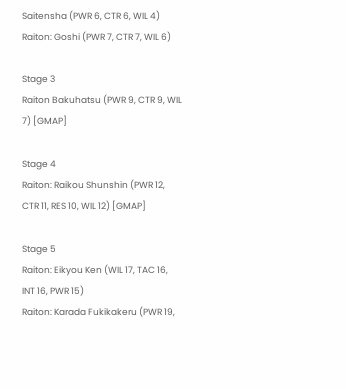Saitensha (PWR 6, CTR 6, WIL 4)
Raiton: Goshi (PWR 7, CTR 7, WIL 6)

Stage 3
Raiton Bakuhatsu (PWR 9, CTR 9, WIL 7) [GMAP]

Stage 4
Raiton: Raikou Shunshin (PWR 12, CTR 11, RES 10, WIL 12) [GMAP]

Stage 5
Raiton: Eikyou Ken (WIL 17, TAC 16, INT 16, PWR 15)
Raiton: Karada Fukikakeru (PWR 19,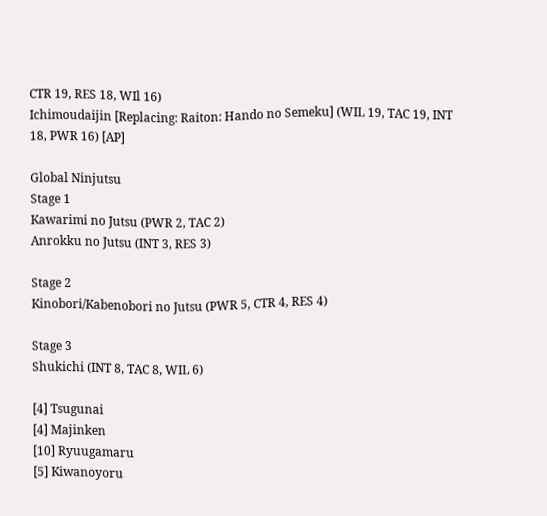CTR 19, RES 18, WIl 16)
Ichimoudaijin [Replacing: Raiton: Hando no Semeku] (WIL 19, TAC 19, INT 18, PWR 16) [AP]

Global Ninjutsu
Stage 1
Kawarimi no Jutsu (PWR 2, TAC 2)
Anrokku no Jutsu (INT 3, RES 3)

Stage 2
Kinobori/Kabenobori no Jutsu (PWR 5, CTR 4, RES 4)

Stage 3
Shukichi (INT 8, TAC 8, WIL 6)

[4] Tsugunai
[4] Majinken
[10] Ryuugamaru
[5] Kiwanoyoru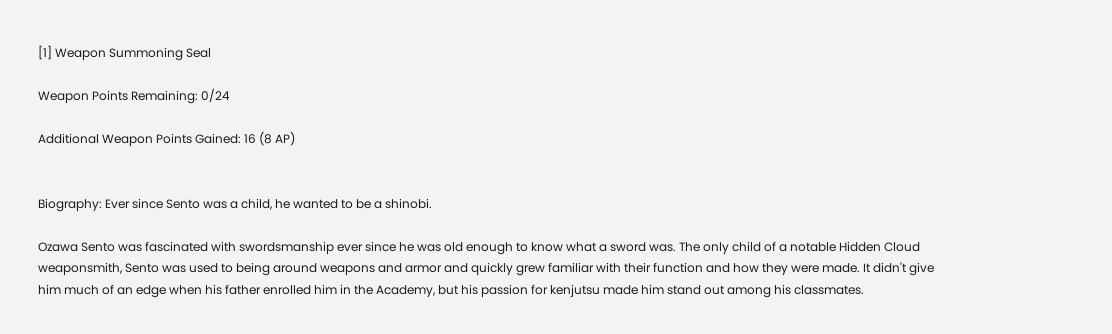[1] Weapon Summoning Seal

Weapon Points Remaining: 0/24

Additional Weapon Points Gained: 16 (8 AP)


Biography: Ever since Sento was a child, he wanted to be a shinobi.

Ozawa Sento was fascinated with swordsmanship ever since he was old enough to know what a sword was. The only child of a notable Hidden Cloud weaponsmith, Sento was used to being around weapons and armor and quickly grew familiar with their function and how they were made. It didn't give him much of an edge when his father enrolled him in the Academy, but his passion for kenjutsu made him stand out among his classmates.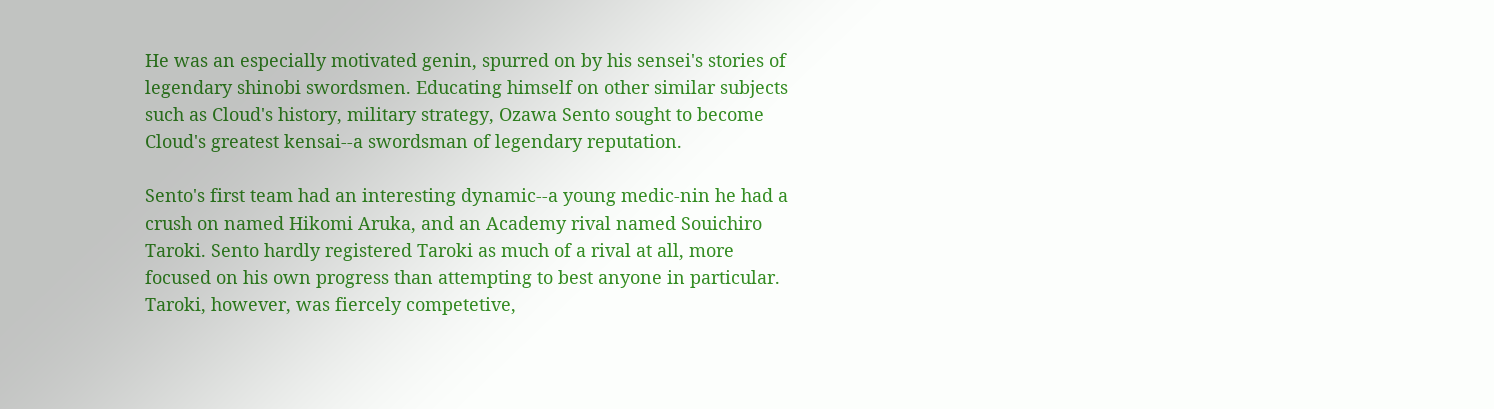He was an especially motivated genin, spurred on by his sensei's stories of legendary shinobi swordsmen. Educating himself on other similar subjects such as Cloud's history, military strategy, Ozawa Sento sought to become Cloud's greatest kensai--a swordsman of legendary reputation.

Sento's first team had an interesting dynamic--a young medic-nin he had a crush on named Hikomi Aruka, and an Academy rival named Souichiro Taroki. Sento hardly registered Taroki as much of a rival at all, more focused on his own progress than attempting to best anyone in particular. Taroki, however, was fiercely competetive,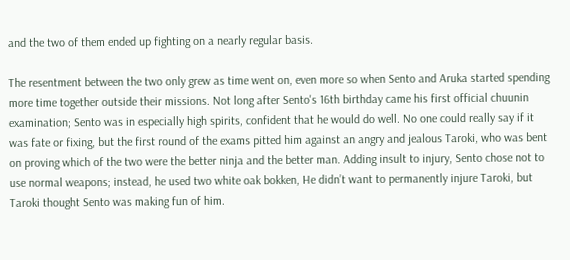and the two of them ended up fighting on a nearly regular basis.

The resentment between the two only grew as time went on, even more so when Sento and Aruka started spending more time together outside their missions. Not long after Sento's 16th birthday came his first official chuunin examination; Sento was in especially high spirits, confident that he would do well. No one could really say if it was fate or fixing, but the first round of the exams pitted him against an angry and jealous Taroki, who was bent on proving which of the two were the better ninja and the better man. Adding insult to injury, Sento chose not to use normal weapons; instead, he used two white oak bokken, He didn’t want to permanently injure Taroki, but Taroki thought Sento was making fun of him.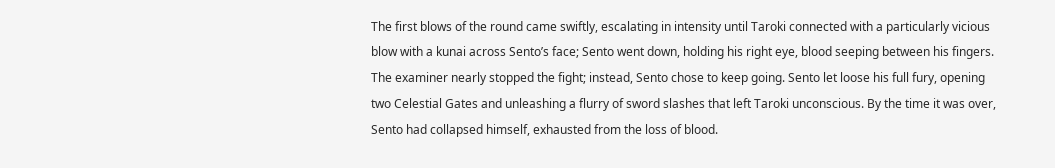The first blows of the round came swiftly, escalating in intensity until Taroki connected with a particularly vicious blow with a kunai across Sento’s face; Sento went down, holding his right eye, blood seeping between his fingers. The examiner nearly stopped the fight; instead, Sento chose to keep going. Sento let loose his full fury, opening two Celestial Gates and unleashing a flurry of sword slashes that left Taroki unconscious. By the time it was over, Sento had collapsed himself, exhausted from the loss of blood.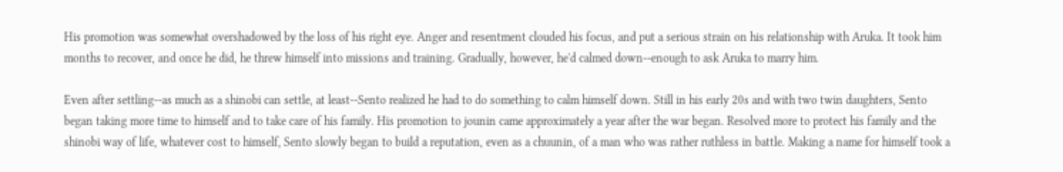His promotion was somewhat overshadowed by the loss of his right eye. Anger and resentment clouded his focus, and put a serious strain on his relationship with Aruka. It took him months to recover, and once he did, he threw himself into missions and training. Gradually, however, he'd calmed down--enough to ask Aruka to marry him.

Even after settling--as much as a shinobi can settle, at least--Sento realized he had to do something to calm himself down. Still in his early 20s and with two twin daughters, Sento began taking more time to himself and to take care of his family. His promotion to jounin came approximately a year after the war began. Resolved more to protect his family and the shinobi way of life, whatever cost to himself, Sento slowly began to build a reputation, even as a chuunin, of a man who was rather ruthless in battle. Making a name for himself took a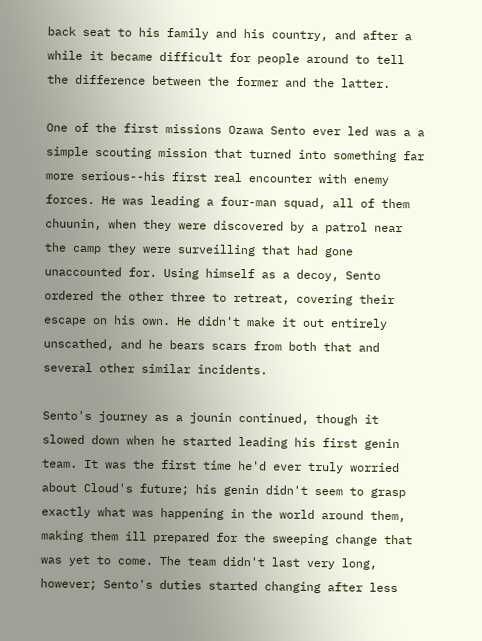back seat to his family and his country, and after a while it became difficult for people around to tell the difference between the former and the latter.

One of the first missions Ozawa Sento ever led was a a simple scouting mission that turned into something far more serious--his first real encounter with enemy forces. He was leading a four-man squad, all of them chuunin, when they were discovered by a patrol near the camp they were surveilling that had gone unaccounted for. Using himself as a decoy, Sento ordered the other three to retreat, covering their escape on his own. He didn't make it out entirely unscathed, and he bears scars from both that and several other similar incidents.

Sento's journey as a jounin continued, though it slowed down when he started leading his first genin team. It was the first time he'd ever truly worried about Cloud's future; his genin didn't seem to grasp exactly what was happening in the world around them, making them ill prepared for the sweeping change that was yet to come. The team didn't last very long, however; Sento's duties started changing after less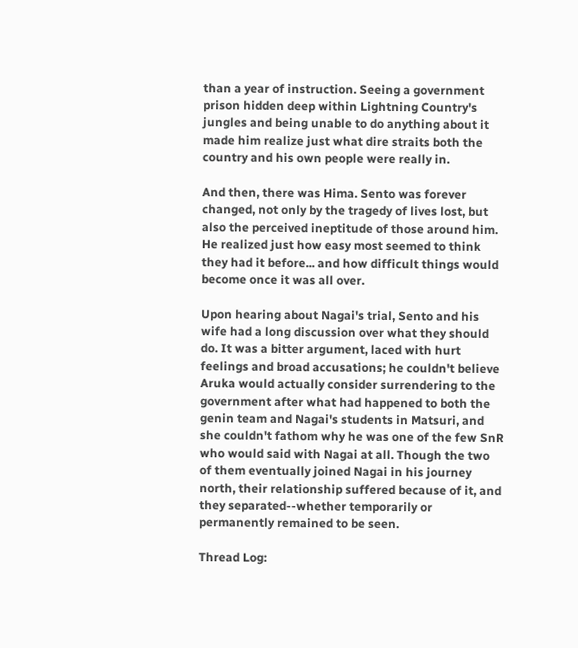than a year of instruction. Seeing a government prison hidden deep within Lightning Country's jungles and being unable to do anything about it made him realize just what dire straits both the country and his own people were really in.

And then, there was Hima. Sento was forever changed, not only by the tragedy of lives lost, but also the perceived ineptitude of those around him. He realized just how easy most seemed to think they had it before... and how difficult things would become once it was all over.

Upon hearing about Nagai's trial, Sento and his wife had a long discussion over what they should do. It was a bitter argument, laced with hurt feelings and broad accusations; he couldn't believe Aruka would actually consider surrendering to the government after what had happened to both the genin team and Nagai's students in Matsuri, and she couldn't fathom why he was one of the few SnR who would said with Nagai at all. Though the two of them eventually joined Nagai in his journey north, their relationship suffered because of it, and they separated--whether temporarily or permanently remained to be seen.

Thread Log: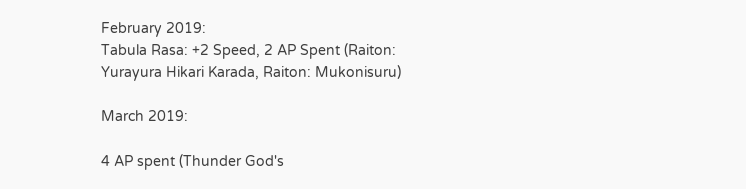February 2019:
Tabula Rasa: +2 Speed, 2 AP Spent (Raiton: Yurayura Hikari Karada, Raiton: Mukonisuru)

March 2019:

4 AP spent (Thunder God's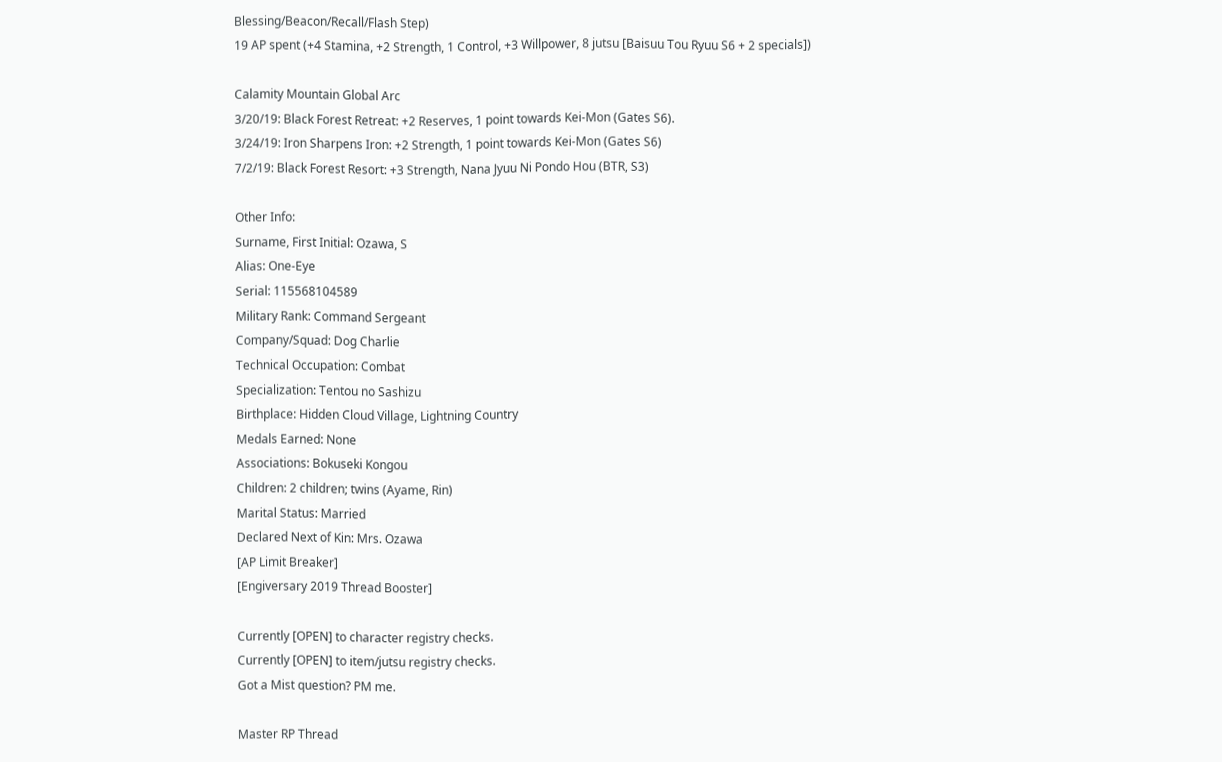Blessing/Beacon/Recall/Flash Step)
19 AP spent (+4 Stamina, +2 Strength, 1 Control, +3 Willpower, 8 jutsu [Baisuu Tou Ryuu S6 + 2 specials])

Calamity Mountain Global Arc
3/20/19: Black Forest Retreat: +2 Reserves, 1 point towards Kei-Mon (Gates S6).
3/24/19: Iron Sharpens Iron: +2 Strength, 1 point towards Kei-Mon (Gates S6)
7/2/19: Black Forest Resort: +3 Strength, Nana Jyuu Ni Pondo Hou (BTR, S3)

Other Info:
Surname, First Initial: Ozawa, S
Alias: One-Eye
Serial: 115568104589
Military Rank: Command Sergeant
Company/Squad: Dog Charlie
Technical Occupation: Combat
Specialization: Tentou no Sashizu
Birthplace: Hidden Cloud Village, Lightning Country
Medals Earned: None
Associations: Bokuseki Kongou
Children: 2 children; twins (Ayame, Rin)
Marital Status: Married
Declared Next of Kin: Mrs. Ozawa
[AP Limit Breaker]
[Engiversary 2019 Thread Booster]

Currently [OPEN] to character registry checks.
Currently [OPEN] to item/jutsu registry checks.
Got a Mist question? PM me.

Master RP Thread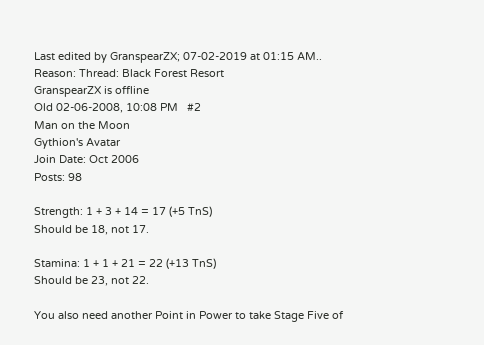Last edited by GranspearZX; 07-02-2019 at 01:15 AM.. Reason: Thread: Black Forest Resort
GranspearZX is offline
Old 02-06-2008, 10:08 PM   #2
Man on the Moon
Gythion's Avatar
Join Date: Oct 2006
Posts: 98

Strength: 1 + 3 + 14 = 17 (+5 TnS)
Should be 18, not 17.

Stamina: 1 + 1 + 21 = 22 (+13 TnS)
Should be 23, not 22.

You also need another Point in Power to take Stage Five of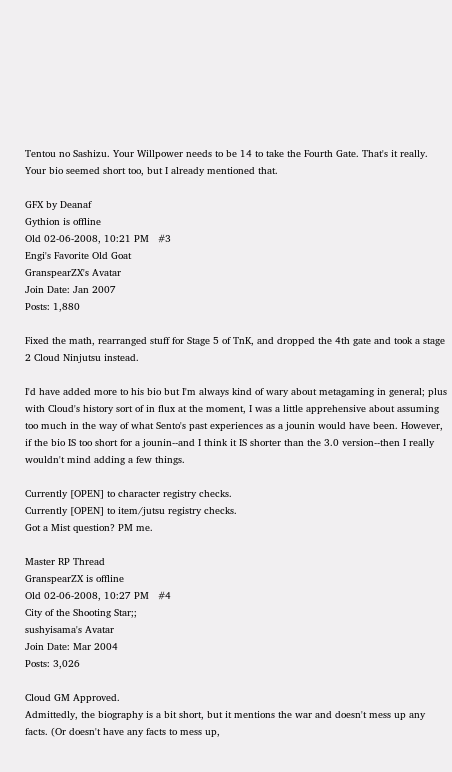Tentou no Sashizu. Your Willpower needs to be 14 to take the Fourth Gate. That's it really. Your bio seemed short too, but I already mentioned that.

GFX by Deanaf
Gythion is offline
Old 02-06-2008, 10:21 PM   #3
Engi's Favorite Old Goat
GranspearZX's Avatar
Join Date: Jan 2007
Posts: 1,880

Fixed the math, rearranged stuff for Stage 5 of TnK, and dropped the 4th gate and took a stage 2 Cloud Ninjutsu instead.

I'd have added more to his bio but I'm always kind of wary about metagaming in general; plus with Cloud's history sort of in flux at the moment, I was a little apprehensive about assuming too much in the way of what Sento's past experiences as a jounin would have been. However, if the bio IS too short for a jounin--and I think it IS shorter than the 3.0 version--then I really wouldn't mind adding a few things.

Currently [OPEN] to character registry checks.
Currently [OPEN] to item/jutsu registry checks.
Got a Mist question? PM me.

Master RP Thread
GranspearZX is offline
Old 02-06-2008, 10:27 PM   #4
City of the Shooting Star;;
sushyisama's Avatar
Join Date: Mar 2004
Posts: 3,026

Cloud GM Approved.
Admittedly, the biography is a bit short, but it mentions the war and doesn't mess up any facts. (Or doesn't have any facts to mess up,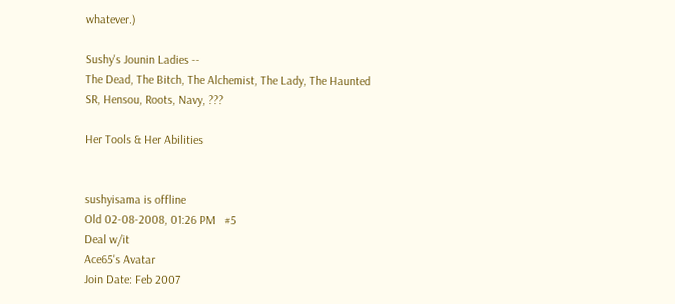whatever.)

Sushy's Jounin Ladies --
The Dead, The Bitch, The Alchemist, The Lady, The Haunted
SR, Hensou, Roots, Navy, ???

Her Tools & Her Abilities


sushyisama is offline
Old 02-08-2008, 01:26 PM   #5
Deal w/it
Ace65's Avatar
Join Date: Feb 2007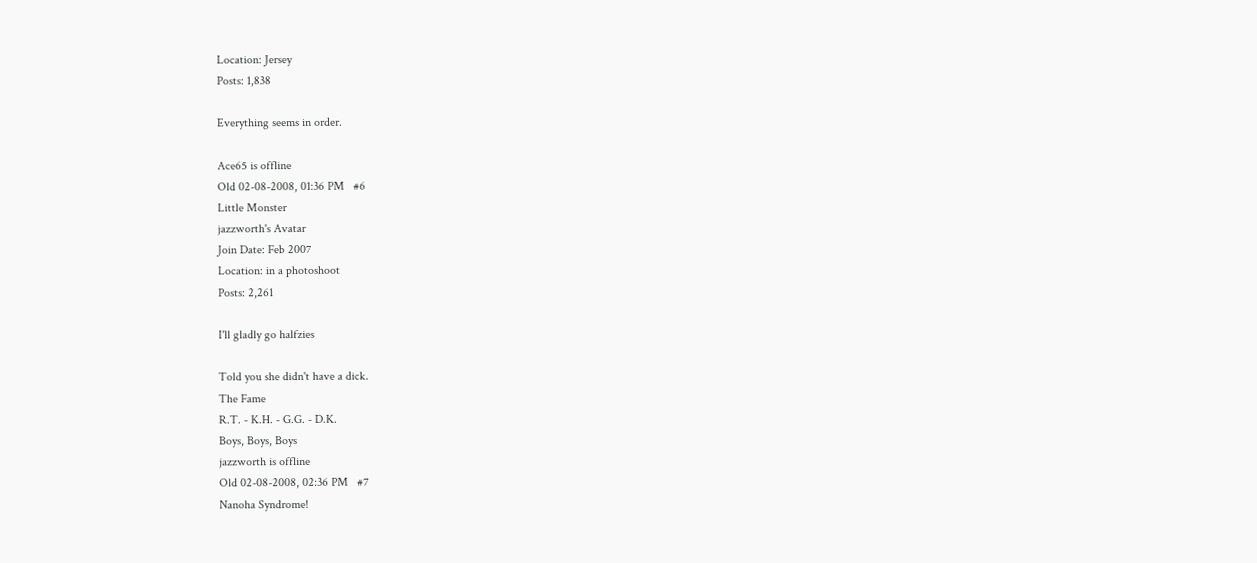Location: Jersey
Posts: 1,838

Everything seems in order.

Ace65 is offline
Old 02-08-2008, 01:36 PM   #6
Little Monster
jazzworth's Avatar
Join Date: Feb 2007
Location: in a photoshoot
Posts: 2,261

I'll gladly go halfzies

Told you she didn't have a dick.
The Fame
R.T. - K.H. - G.G. - D.K.
Boys, Boys, Boys
jazzworth is offline
Old 02-08-2008, 02:36 PM   #7
Nanoha Syndrome!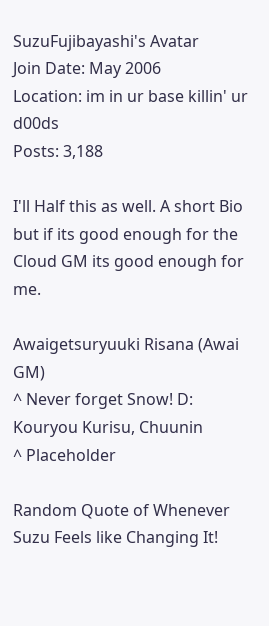SuzuFujibayashi's Avatar
Join Date: May 2006
Location: im in ur base killin' ur d00ds
Posts: 3,188

I'll Half this as well. A short Bio but if its good enough for the Cloud GM its good enough for me.

Awaigetsuryuuki Risana (Awai GM)
^ Never forget Snow! D:
Kouryou Kurisu, Chuunin
^ Placeholder

Random Quote of Whenever Suzu Feels like Changing It!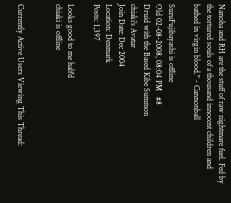Nanoha and RH are the stuff of raw nightmare fuel. Fed by the tortured souls of a thousand innocent children and bathed in virgin blood." - Cannonball

SuzuFujibayashi is offline
Old 02-08-2008, 08:04 PM   #8
Druid with the Based Kibe Summon
chiaki's Avatar
Join Date: Dec 2004
Location: Denmark
Posts: 1,397

Looks good to me half'd
chiaki is offline


Currently Active Users Viewing This Thread: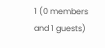1 (0 members and 1 guests)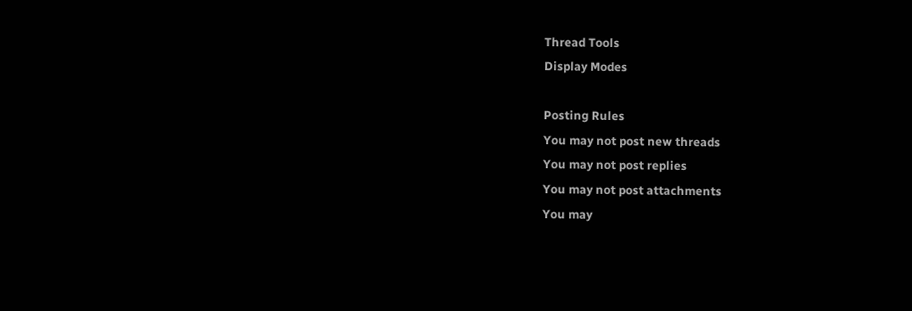Thread Tools
Display Modes

Posting Rules
You may not post new threads
You may not post replies
You may not post attachments
You may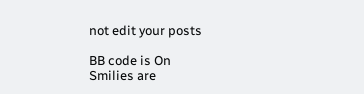not edit your posts

BB code is On
Smilies are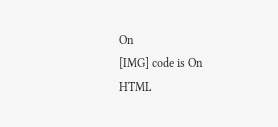On
[IMG] code is On
HTML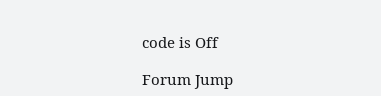code is Off

Forum Jump